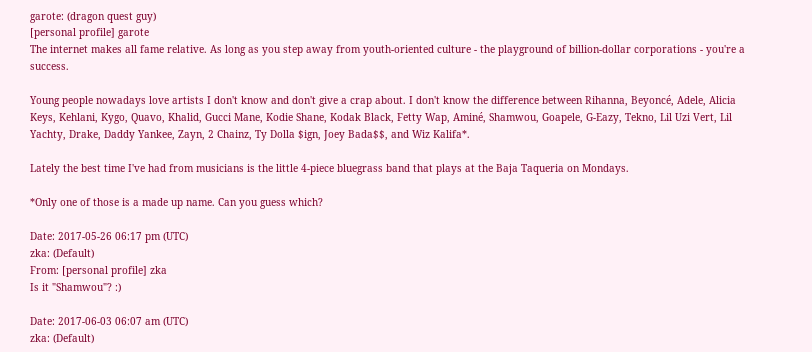garote: (dragon quest guy)
[personal profile] garote
The internet makes all fame relative. As long as you step away from youth-oriented culture - the playground of billion-dollar corporations - you're a success.

Young people nowadays love artists I don't know and don't give a crap about. I don't know the difference between Rihanna, Beyoncé, Adele, Alicia Keys, Kehlani, Kygo, Quavo, Khalid, Gucci Mane, Kodie Shane, Kodak Black, Fetty Wap, Aminé, Shamwou, Goapele, G-Eazy, Tekno, Lil Uzi Vert, Lil Yachty, Drake, Daddy Yankee, Zayn, 2 Chainz, Ty Dolla $ign, Joey Bada$$, and Wiz Kalifa*.

Lately the best time I've had from musicians is the little 4-piece bluegrass band that plays at the Baja Taqueria on Mondays.

*Only one of those is a made up name. Can you guess which?

Date: 2017-05-26 06:17 pm (UTC)
zka: (Default)
From: [personal profile] zka
Is it "Shamwou"? :)

Date: 2017-06-03 06:07 am (UTC)
zka: (Default)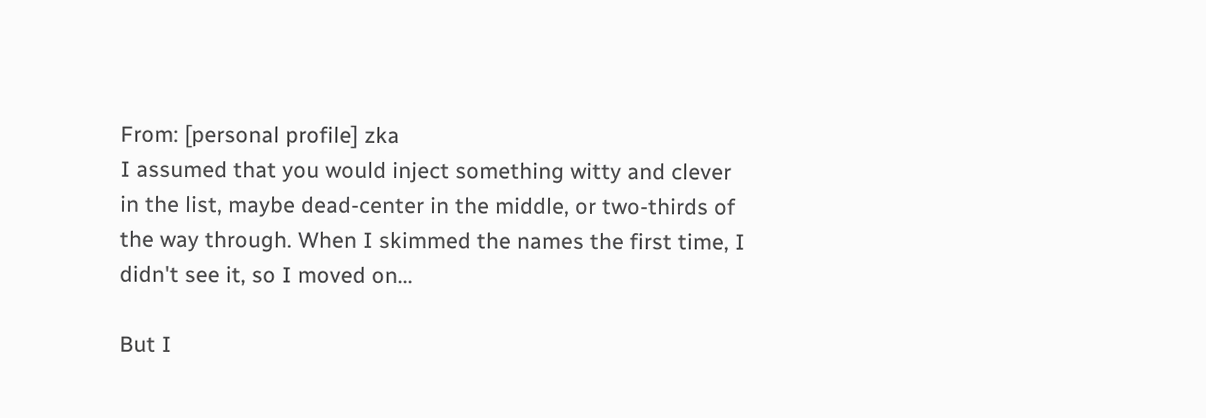From: [personal profile] zka
I assumed that you would inject something witty and clever in the list, maybe dead-center in the middle, or two-thirds of the way through. When I skimmed the names the first time, I didn't see it, so I moved on...

But I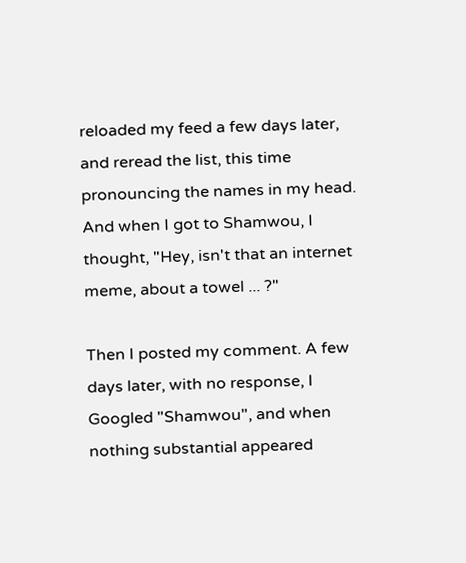reloaded my feed a few days later, and reread the list, this time pronouncing the names in my head. And when I got to Shamwou, I thought, "Hey, isn't that an internet meme, about a towel ... ?"

Then I posted my comment. A few days later, with no response, I Googled "Shamwou", and when nothing substantial appeared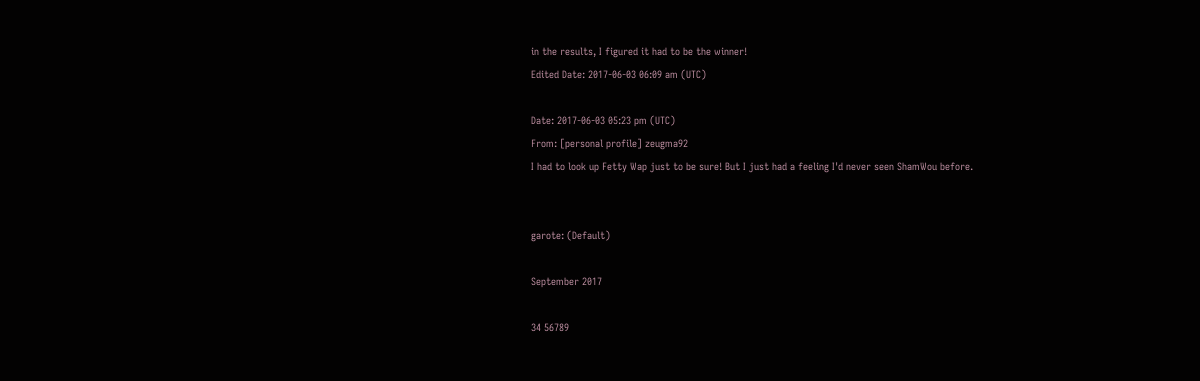in the results, I figured it had to be the winner!
Edited Date: 2017-06-03 06:09 am (UTC)

Date: 2017-06-03 05:23 pm (UTC)
From: [personal profile] zeugma92
I had to look up Fetty Wap just to be sure! But I just had a feeling I'd never seen ShamWou before.


garote: (Default)

September 2017

34 56789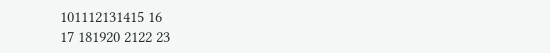101112131415 16
17 181920 2122 23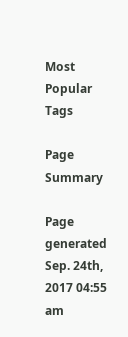Most Popular Tags

Page Summary

Page generated Sep. 24th, 2017 04:55 am